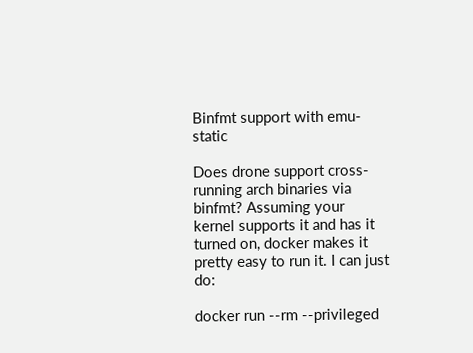Binfmt support with emu-static

Does drone support cross-running arch binaries via binfmt? Assuming your kernel supports it and has it turned on, docker makes it pretty easy to run it. I can just do:

docker run --rm --privileged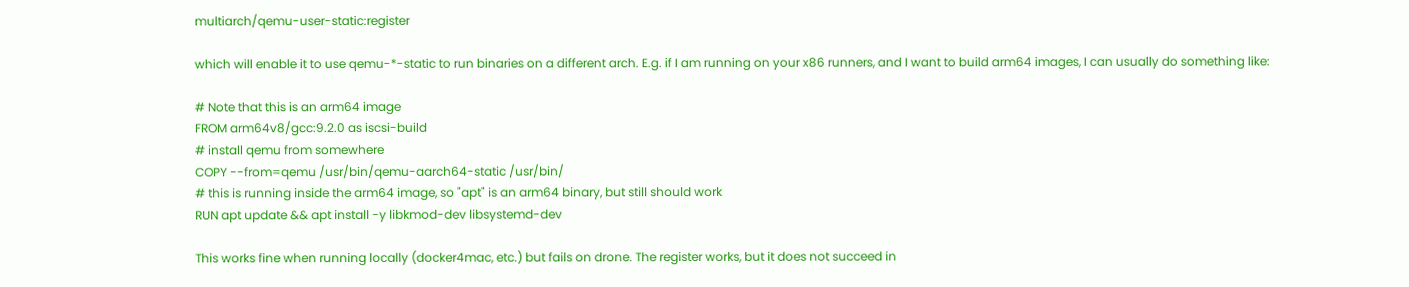multiarch/qemu-user-static:register

which will enable it to use qemu-*-static to run binaries on a different arch. E.g. if I am running on your x86 runners, and I want to build arm64 images, I can usually do something like:

# Note that this is an arm64 image
FROM arm64v8/gcc:9.2.0 as iscsi-build
# install qemu from somewhere
COPY --from=qemu /usr/bin/qemu-aarch64-static /usr/bin/
# this is running inside the arm64 image, so "apt" is an arm64 binary, but still should work
RUN apt update && apt install -y libkmod-dev libsystemd-dev

This works fine when running locally (docker4mac, etc.) but fails on drone. The register works, but it does not succeed in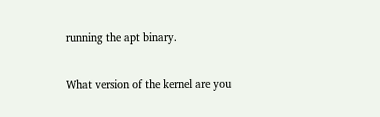running the apt binary.

What version of the kernel are you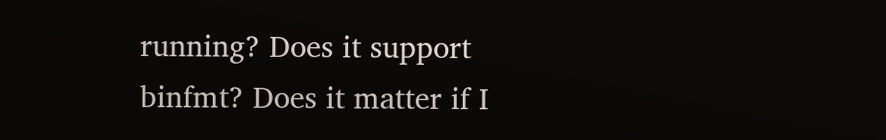running? Does it support binfmt? Does it matter if I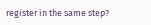register in the same step?